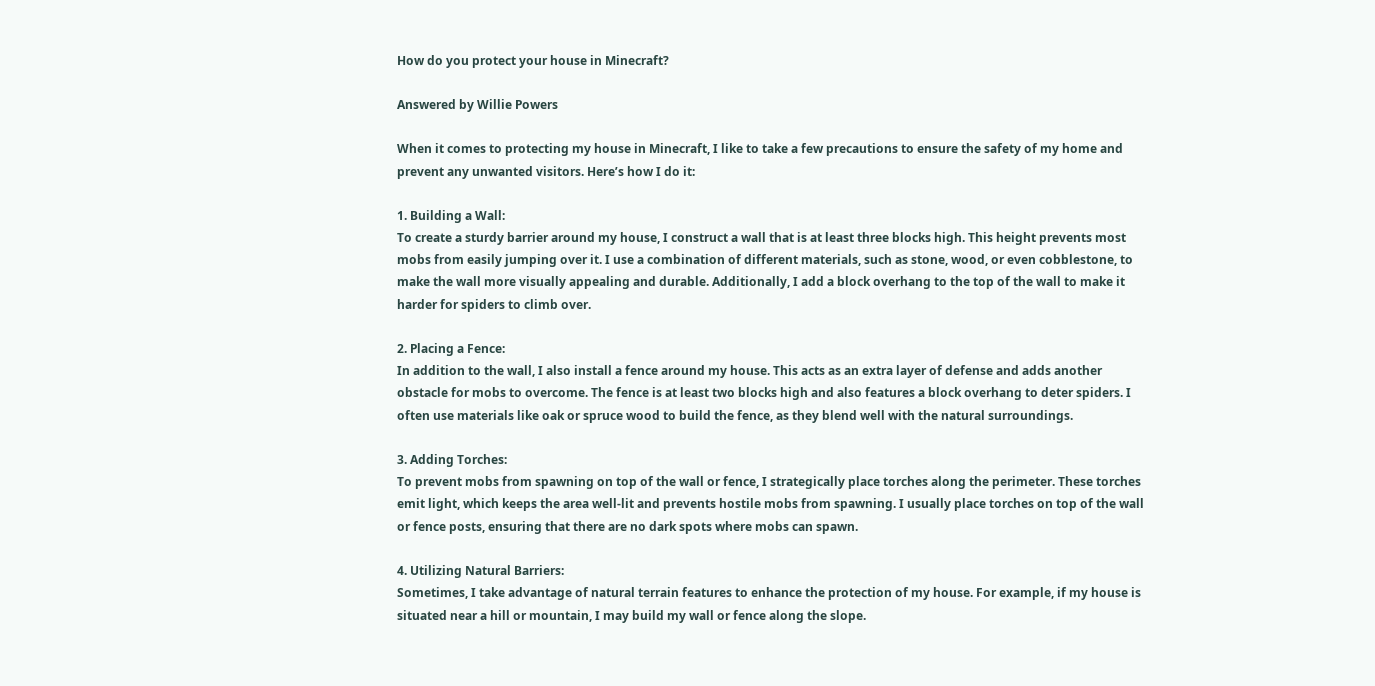How do you protect your house in Minecraft?

Answered by Willie Powers

When it comes to protecting my house in Minecraft, I like to take a few precautions to ensure the safety of my home and prevent any unwanted visitors. Here’s how I do it:

1. Building a Wall:
To create a sturdy barrier around my house, I construct a wall that is at least three blocks high. This height prevents most mobs from easily jumping over it. I use a combination of different materials, such as stone, wood, or even cobblestone, to make the wall more visually appealing and durable. Additionally, I add a block overhang to the top of the wall to make it harder for spiders to climb over.

2. Placing a Fence:
In addition to the wall, I also install a fence around my house. This acts as an extra layer of defense and adds another obstacle for mobs to overcome. The fence is at least two blocks high and also features a block overhang to deter spiders. I often use materials like oak or spruce wood to build the fence, as they blend well with the natural surroundings.

3. Adding Torches:
To prevent mobs from spawning on top of the wall or fence, I strategically place torches along the perimeter. These torches emit light, which keeps the area well-lit and prevents hostile mobs from spawning. I usually place torches on top of the wall or fence posts, ensuring that there are no dark spots where mobs can spawn.

4. Utilizing Natural Barriers:
Sometimes, I take advantage of natural terrain features to enhance the protection of my house. For example, if my house is situated near a hill or mountain, I may build my wall or fence along the slope.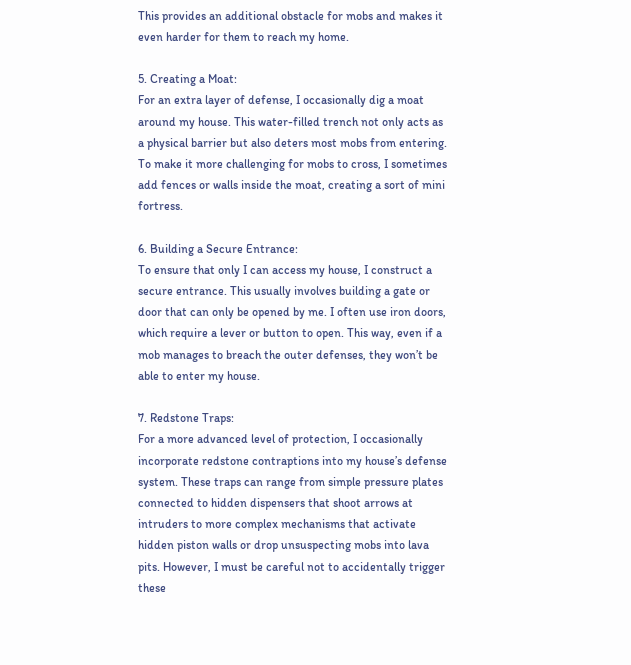This provides an additional obstacle for mobs and makes it even harder for them to reach my home.

5. Creating a Moat:
For an extra layer of defense, I occasionally dig a moat around my house. This water-filled trench not only acts as a physical barrier but also deters most mobs from entering. To make it more challenging for mobs to cross, I sometimes add fences or walls inside the moat, creating a sort of mini fortress.

6. Building a Secure Entrance:
To ensure that only I can access my house, I construct a secure entrance. This usually involves building a gate or door that can only be opened by me. I often use iron doors, which require a lever or button to open. This way, even if a mob manages to breach the outer defenses, they won’t be able to enter my house.

7. Redstone Traps:
For a more advanced level of protection, I occasionally incorporate redstone contraptions into my house’s defense system. These traps can range from simple pressure plates connected to hidden dispensers that shoot arrows at intruders to more complex mechanisms that activate hidden piston walls or drop unsuspecting mobs into lava pits. However, I must be careful not to accidentally trigger these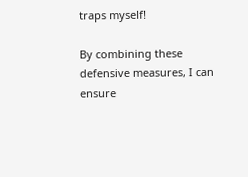traps myself!

By combining these defensive measures, I can ensure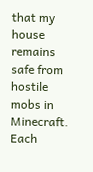that my house remains safe from hostile mobs in Minecraft. Each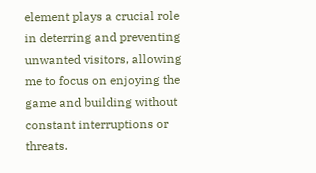element plays a crucial role in deterring and preventing unwanted visitors, allowing me to focus on enjoying the game and building without constant interruptions or threats.